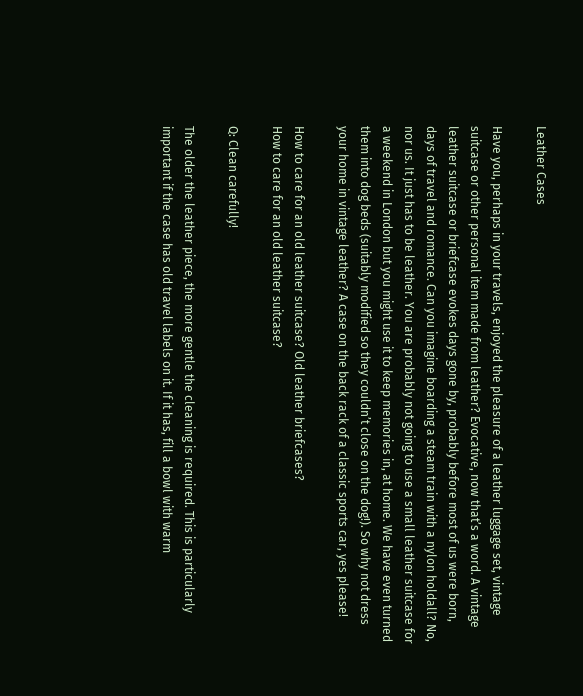Leather Cases

Have you, perhaps in your travels, enjoyed the pleasure of a leather luggage set, vintage suitcase or other personal item made from leather? Evocative, now that’s a word. A vintage leather suitcase or briefcase evokes days gone by, probably before most of us were born, days of travel and romance. Can you imagine boarding a steam train with a nylon holdall? No, nor us. It just has to be leather. You are probably not going to use a small leather suitcase for a weekend in London but you might use it to keep memories in, at home. We have even turned them into dog beds (suitably modified so they couldn’t close on the dog!). So why not dress your home in vintage leather? A case on the back rack of a classic sports car, yes please!

How to care for an old leather suitcase? Old leather briefcases?
How to care for an old leather suitcase?

Q: Clean carefully!

The older the leather piece, the more gentle the cleaning is required. This is particularly important if the case has old travel labels on it. If it has, fill a bowl with warm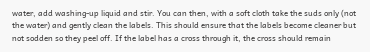water, add washing-up liquid and stir. You can then, with a soft cloth take the suds only (not the water) and gently clean the labels. This should ensure that the labels become cleaner but not sodden so they peel off. If the label has a cross through it, the cross should remain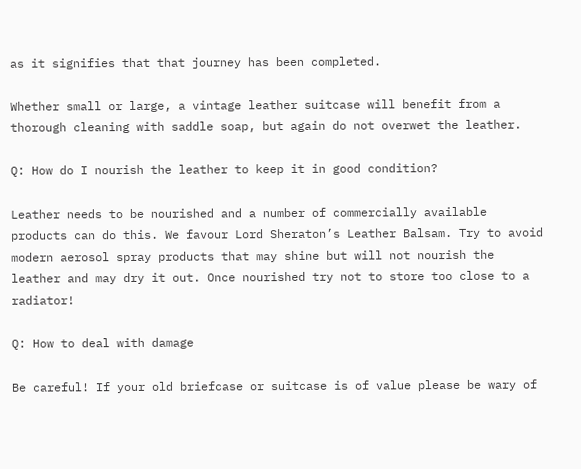as it signifies that that journey has been completed.

Whether small or large, a vintage leather suitcase will benefit from a thorough cleaning with saddle soap, but again do not overwet the leather.

Q: How do I nourish the leather to keep it in good condition?

Leather needs to be nourished and a number of commercially available products can do this. We favour Lord Sheraton’s Leather Balsam. Try to avoid modern aerosol spray products that may shine but will not nourish the leather and may dry it out. Once nourished try not to store too close to a radiator!

Q: How to deal with damage

Be careful! If your old briefcase or suitcase is of value please be wary of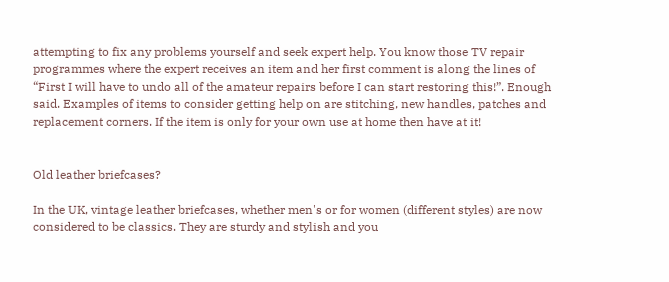attempting to fix any problems yourself and seek expert help. You know those TV repair programmes where the expert receives an item and her first comment is along the lines of “First I will have to undo all of the amateur repairs before I can start restoring this!”. Enough said. Examples of items to consider getting help on are stitching, new handles, patches and replacement corners. If the item is only for your own use at home then have at it!


Old leather briefcases?

In the UK, vintage leather briefcases, whether men's or for women (different styles) are now considered to be classics. They are sturdy and stylish and you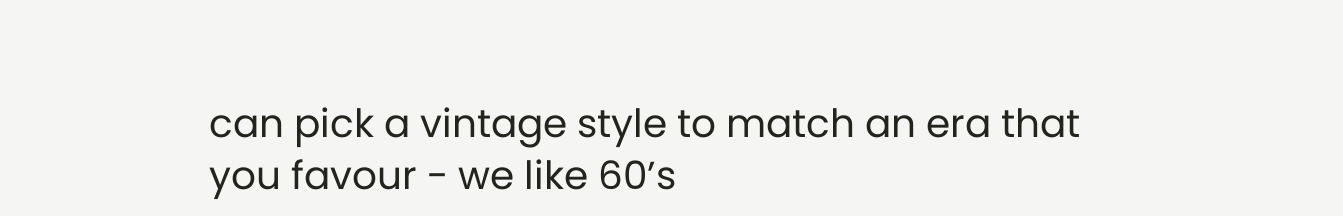can pick a vintage style to match an era that you favour - we like 60’s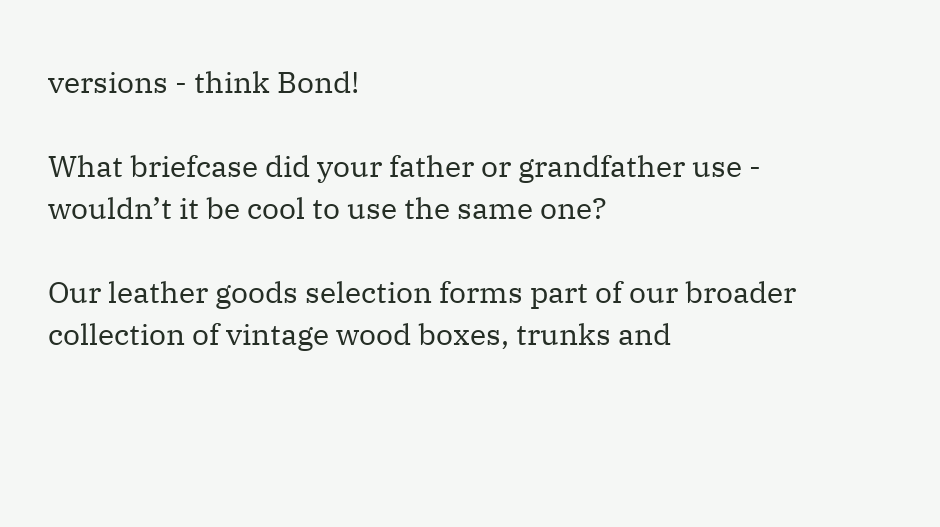versions - think Bond!

What briefcase did your father or grandfather use - wouldn’t it be cool to use the same one?

Our leather goods selection forms part of our broader collection of vintage wood boxes, trunks and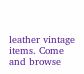leather vintage items. Come and browse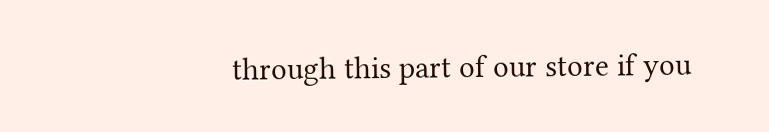through this part of our store if you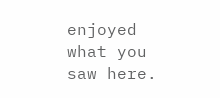enjoyed what you saw here.